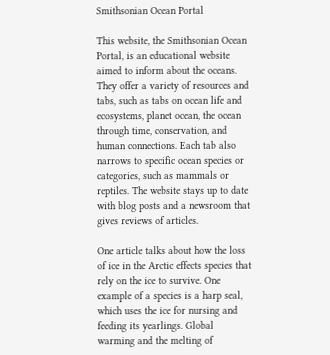Smithsonian Ocean Portal

This website, the Smithsonian Ocean Portal, is an educational website aimed to inform about the oceans. They offer a variety of resources and tabs, such as tabs on ocean life and ecosystems, planet ocean, the ocean through time, conservation, and human connections. Each tab also narrows to specific ocean species or categories, such as mammals or reptiles. The website stays up to date with blog posts and a newsroom that gives reviews of articles.

One article talks about how the loss of ice in the Arctic effects species that rely on the ice to survive. One example of a species is a harp seal, which uses the ice for nursing and feeding its yearlings. Global warming and the melting of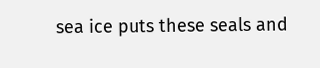sea ice puts these seals and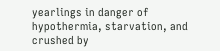yearlings in danger of hypothermia, starvation, and crushed by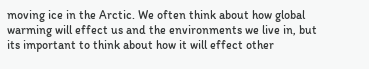moving ice in the Arctic. We often think about how global warming will effect us and the environments we live in, but its important to think about how it will effect other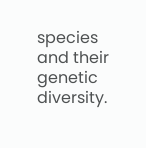species and their genetic diversity.